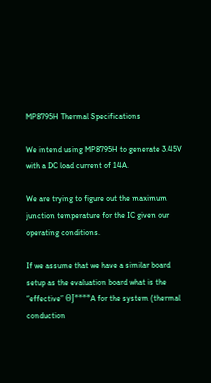MP8795H Thermal Specifications

We intend using MP8795H to generate 3.45V with a DC load current of 14A.

We are trying to figure out the maximum junction temperature for the IC given our operating conditions.

If we assume that we have a similar board setup as the evaluation board what is the “effective” ΘJ****A for the system (thermal conduction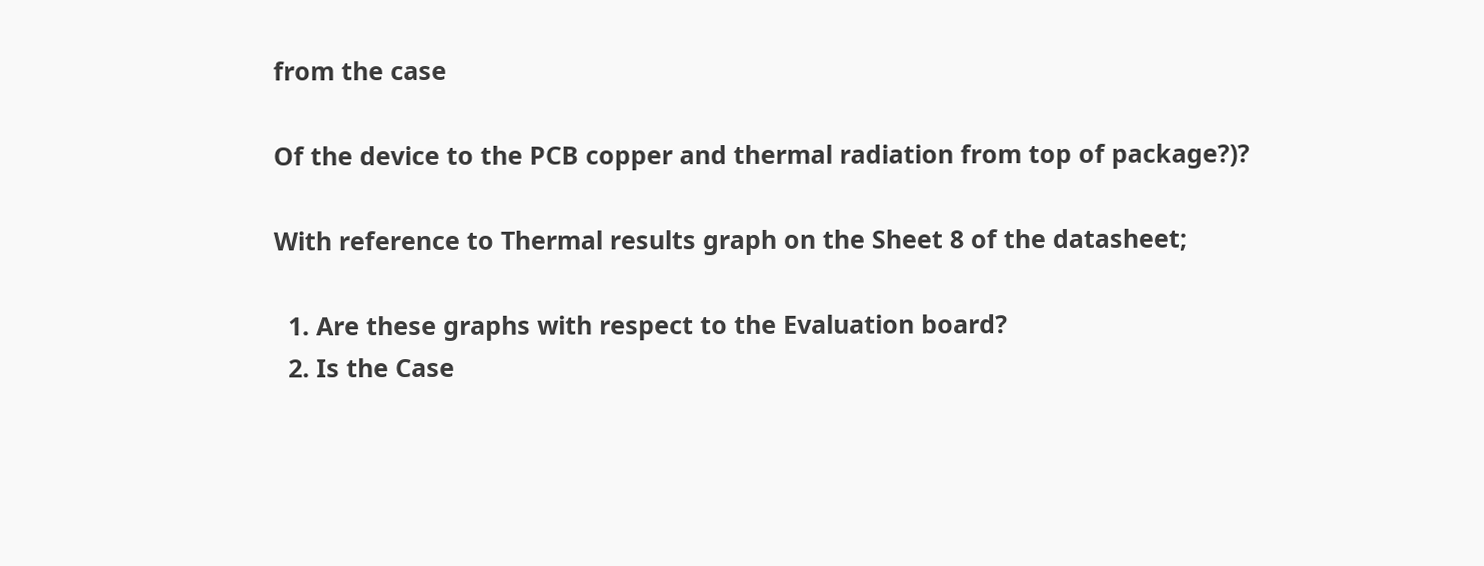from the case

Of the device to the PCB copper and thermal radiation from top of package?)?

With reference to Thermal results graph on the Sheet 8 of the datasheet;

  1. Are these graphs with respect to the Evaluation board?
  2. Is the Case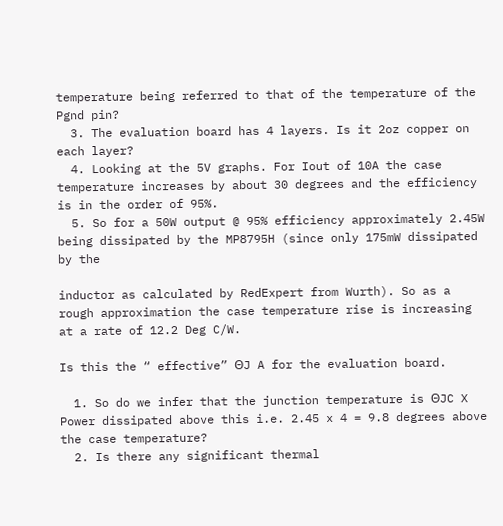temperature being referred to that of the temperature of the Pgnd pin?
  3. The evaluation board has 4 layers. Is it 2oz copper on each layer?
  4. Looking at the 5V graphs. For Iout of 10A the case temperature increases by about 30 degrees and the efficiency is in the order of 95%.
  5. So for a 50W output @ 95% efficiency approximately 2.45W being dissipated by the MP8795H (since only 175mW dissipated by the

inductor as calculated by RedExpert from Wurth). So as a rough approximation the case temperature rise is increasing at a rate of 12.2 Deg C/W.

Is this the “ effective” ΘJ A for the evaluation board.

  1. So do we infer that the junction temperature is ΘJC X Power dissipated above this i.e. 2.45 x 4 = 9.8 degrees above the case temperature?
  2. Is there any significant thermal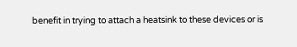benefit in trying to attach a heatsink to these devices or is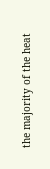the majority of the heat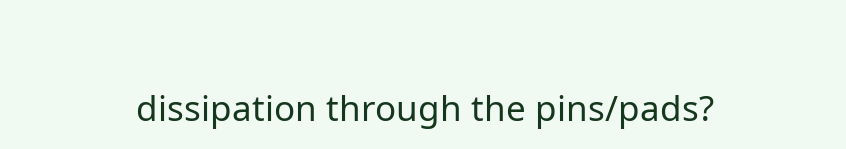dissipation through the pins/pads?